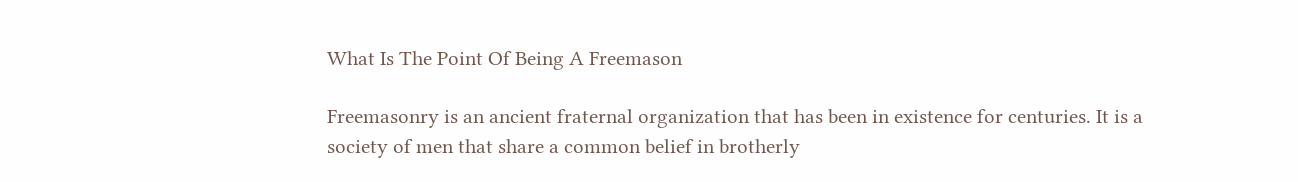What Is The Point Of Being A Freemason

Freemasonry is an ancient fraternal organization that has been in existence for centuries. It is a society of men that share a common belief in brotherly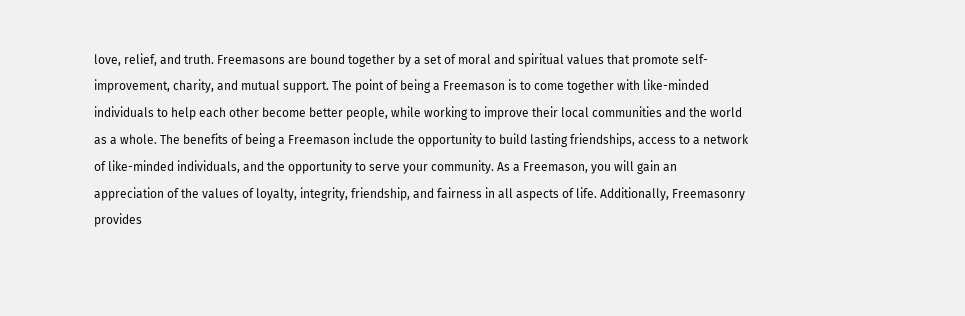love, relief, and truth. Freemasons are bound together by a set of moral and spiritual values that promote self-improvement, charity, and mutual support. The point of being a Freemason is to come together with like-minded individuals to help each other become better people, while working to improve their local communities and the world as a whole. The benefits of being a Freemason include the opportunity to build lasting friendships, access to a network of like-minded individuals, and the opportunity to serve your community. As a Freemason, you will gain an appreciation of the values of loyalty, integrity, friendship, and fairness in all aspects of life. Additionally, Freemasonry provides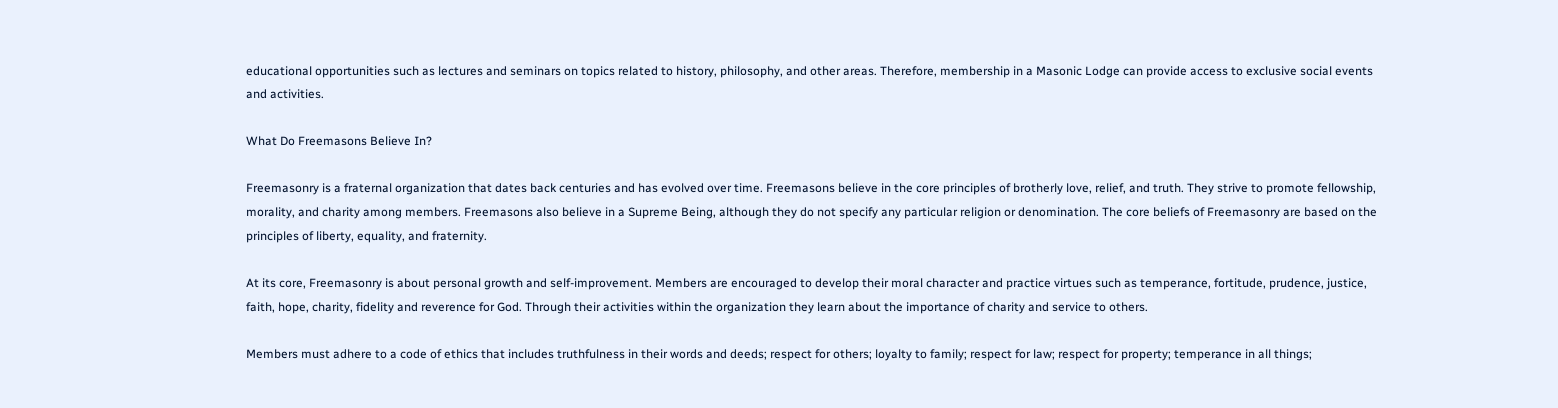educational opportunities such as lectures and seminars on topics related to history, philosophy, and other areas. Therefore, membership in a Masonic Lodge can provide access to exclusive social events and activities.

What Do Freemasons Believe In?

Freemasonry is a fraternal organization that dates back centuries and has evolved over time. Freemasons believe in the core principles of brotherly love, relief, and truth. They strive to promote fellowship, morality, and charity among members. Freemasons also believe in a Supreme Being, although they do not specify any particular religion or denomination. The core beliefs of Freemasonry are based on the principles of liberty, equality, and fraternity.

At its core, Freemasonry is about personal growth and self-improvement. Members are encouraged to develop their moral character and practice virtues such as temperance, fortitude, prudence, justice, faith, hope, charity, fidelity and reverence for God. Through their activities within the organization they learn about the importance of charity and service to others.

Members must adhere to a code of ethics that includes truthfulness in their words and deeds; respect for others; loyalty to family; respect for law; respect for property; temperance in all things;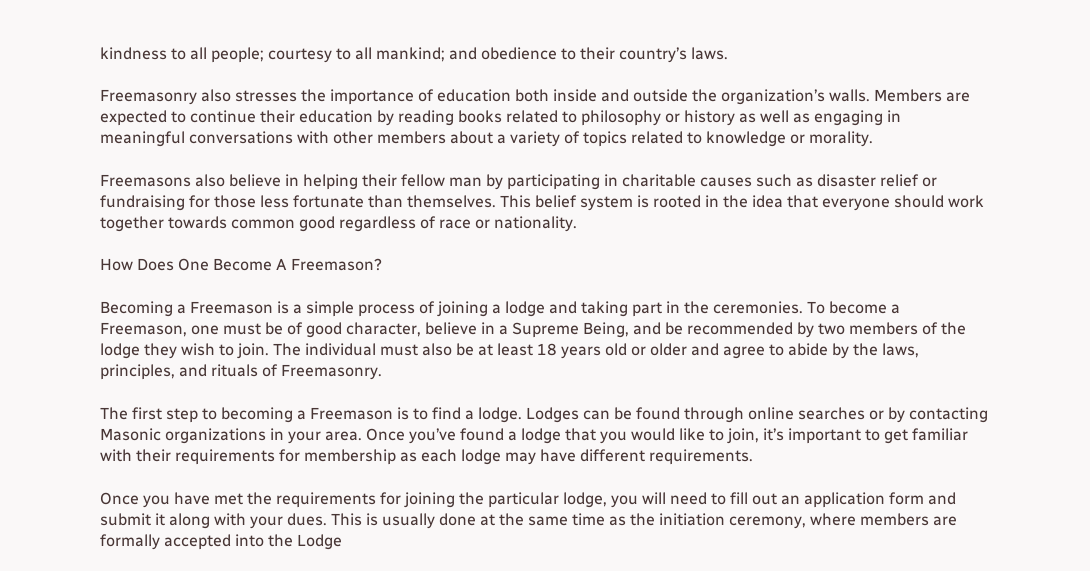kindness to all people; courtesy to all mankind; and obedience to their country’s laws.

Freemasonry also stresses the importance of education both inside and outside the organization’s walls. Members are expected to continue their education by reading books related to philosophy or history as well as engaging in meaningful conversations with other members about a variety of topics related to knowledge or morality.

Freemasons also believe in helping their fellow man by participating in charitable causes such as disaster relief or fundraising for those less fortunate than themselves. This belief system is rooted in the idea that everyone should work together towards common good regardless of race or nationality.

How Does One Become A Freemason?

Becoming a Freemason is a simple process of joining a lodge and taking part in the ceremonies. To become a Freemason, one must be of good character, believe in a Supreme Being, and be recommended by two members of the lodge they wish to join. The individual must also be at least 18 years old or older and agree to abide by the laws, principles, and rituals of Freemasonry.

The first step to becoming a Freemason is to find a lodge. Lodges can be found through online searches or by contacting Masonic organizations in your area. Once you’ve found a lodge that you would like to join, it’s important to get familiar with their requirements for membership as each lodge may have different requirements.

Once you have met the requirements for joining the particular lodge, you will need to fill out an application form and submit it along with your dues. This is usually done at the same time as the initiation ceremony, where members are formally accepted into the Lodge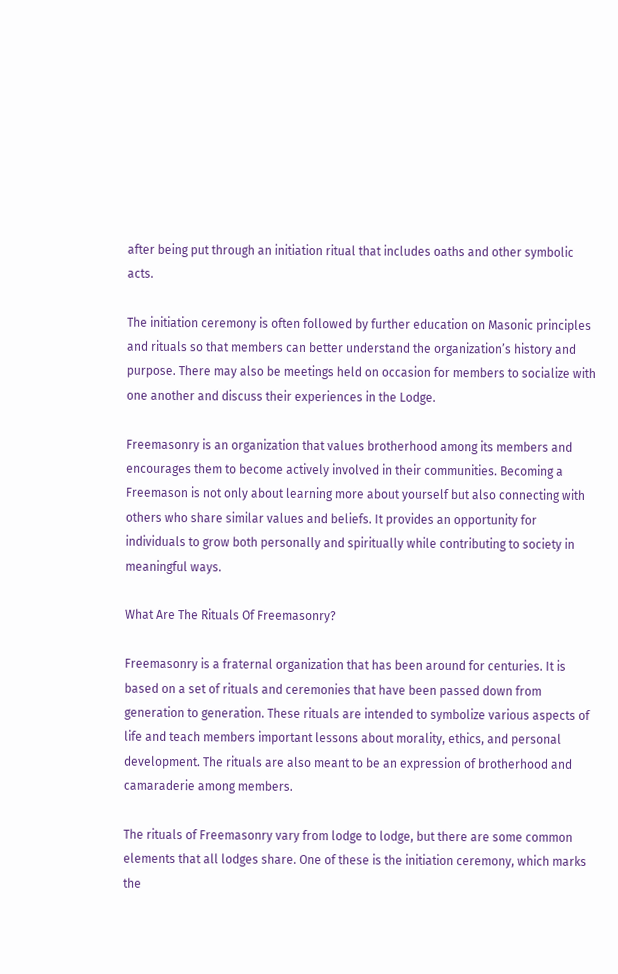after being put through an initiation ritual that includes oaths and other symbolic acts.

The initiation ceremony is often followed by further education on Masonic principles and rituals so that members can better understand the organization’s history and purpose. There may also be meetings held on occasion for members to socialize with one another and discuss their experiences in the Lodge.

Freemasonry is an organization that values brotherhood among its members and encourages them to become actively involved in their communities. Becoming a Freemason is not only about learning more about yourself but also connecting with others who share similar values and beliefs. It provides an opportunity for individuals to grow both personally and spiritually while contributing to society in meaningful ways.

What Are The Rituals Of Freemasonry?

Freemasonry is a fraternal organization that has been around for centuries. It is based on a set of rituals and ceremonies that have been passed down from generation to generation. These rituals are intended to symbolize various aspects of life and teach members important lessons about morality, ethics, and personal development. The rituals are also meant to be an expression of brotherhood and camaraderie among members.

The rituals of Freemasonry vary from lodge to lodge, but there are some common elements that all lodges share. One of these is the initiation ceremony, which marks the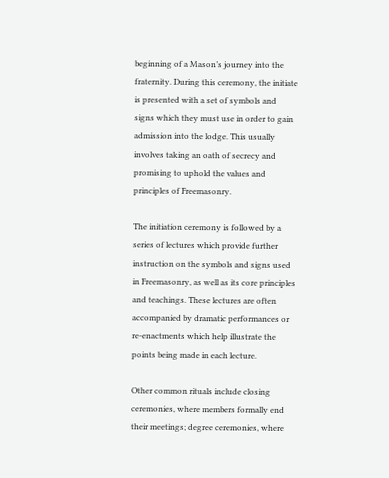beginning of a Mason’s journey into the fraternity. During this ceremony, the initiate is presented with a set of symbols and signs which they must use in order to gain admission into the lodge. This usually involves taking an oath of secrecy and promising to uphold the values and principles of Freemasonry.

The initiation ceremony is followed by a series of lectures which provide further instruction on the symbols and signs used in Freemasonry, as well as its core principles and teachings. These lectures are often accompanied by dramatic performances or re-enactments which help illustrate the points being made in each lecture.

Other common rituals include closing ceremonies, where members formally end their meetings; degree ceremonies, where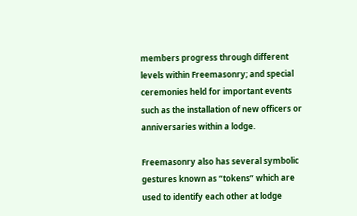members progress through different levels within Freemasonry; and special ceremonies held for important events such as the installation of new officers or anniversaries within a lodge.

Freemasonry also has several symbolic gestures known as “tokens” which are used to identify each other at lodge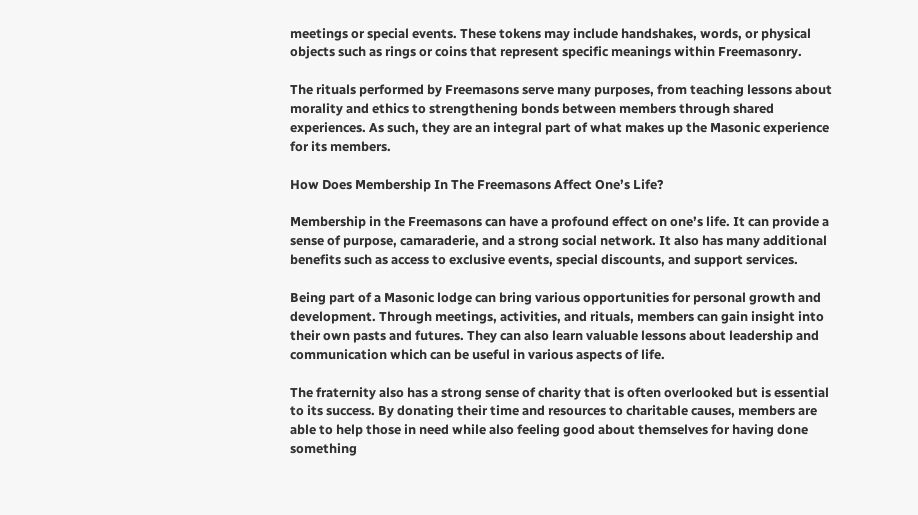meetings or special events. These tokens may include handshakes, words, or physical objects such as rings or coins that represent specific meanings within Freemasonry.

The rituals performed by Freemasons serve many purposes, from teaching lessons about morality and ethics to strengthening bonds between members through shared experiences. As such, they are an integral part of what makes up the Masonic experience for its members.

How Does Membership In The Freemasons Affect One’s Life?

Membership in the Freemasons can have a profound effect on one’s life. It can provide a sense of purpose, camaraderie, and a strong social network. It also has many additional benefits such as access to exclusive events, special discounts, and support services.

Being part of a Masonic lodge can bring various opportunities for personal growth and development. Through meetings, activities, and rituals, members can gain insight into their own pasts and futures. They can also learn valuable lessons about leadership and communication which can be useful in various aspects of life.

The fraternity also has a strong sense of charity that is often overlooked but is essential to its success. By donating their time and resources to charitable causes, members are able to help those in need while also feeling good about themselves for having done something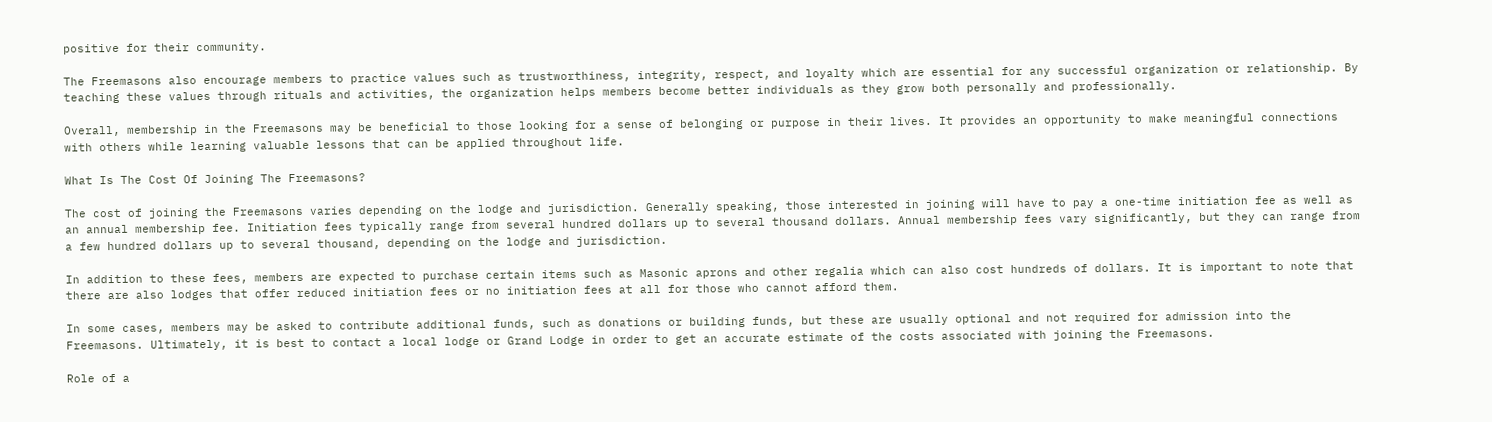positive for their community.

The Freemasons also encourage members to practice values such as trustworthiness, integrity, respect, and loyalty which are essential for any successful organization or relationship. By teaching these values through rituals and activities, the organization helps members become better individuals as they grow both personally and professionally.

Overall, membership in the Freemasons may be beneficial to those looking for a sense of belonging or purpose in their lives. It provides an opportunity to make meaningful connections with others while learning valuable lessons that can be applied throughout life.

What Is The Cost Of Joining The Freemasons?

The cost of joining the Freemasons varies depending on the lodge and jurisdiction. Generally speaking, those interested in joining will have to pay a one-time initiation fee as well as an annual membership fee. Initiation fees typically range from several hundred dollars up to several thousand dollars. Annual membership fees vary significantly, but they can range from a few hundred dollars up to several thousand, depending on the lodge and jurisdiction.

In addition to these fees, members are expected to purchase certain items such as Masonic aprons and other regalia which can also cost hundreds of dollars. It is important to note that there are also lodges that offer reduced initiation fees or no initiation fees at all for those who cannot afford them.

In some cases, members may be asked to contribute additional funds, such as donations or building funds, but these are usually optional and not required for admission into the Freemasons. Ultimately, it is best to contact a local lodge or Grand Lodge in order to get an accurate estimate of the costs associated with joining the Freemasons.

Role of a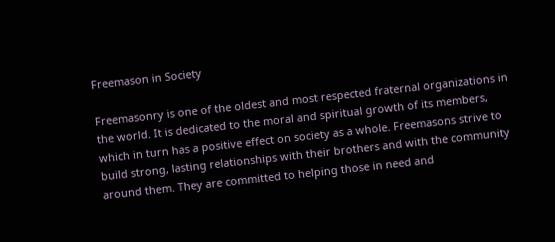Freemason in Society

Freemasonry is one of the oldest and most respected fraternal organizations in the world. It is dedicated to the moral and spiritual growth of its members, which in turn has a positive effect on society as a whole. Freemasons strive to build strong, lasting relationships with their brothers and with the community around them. They are committed to helping those in need and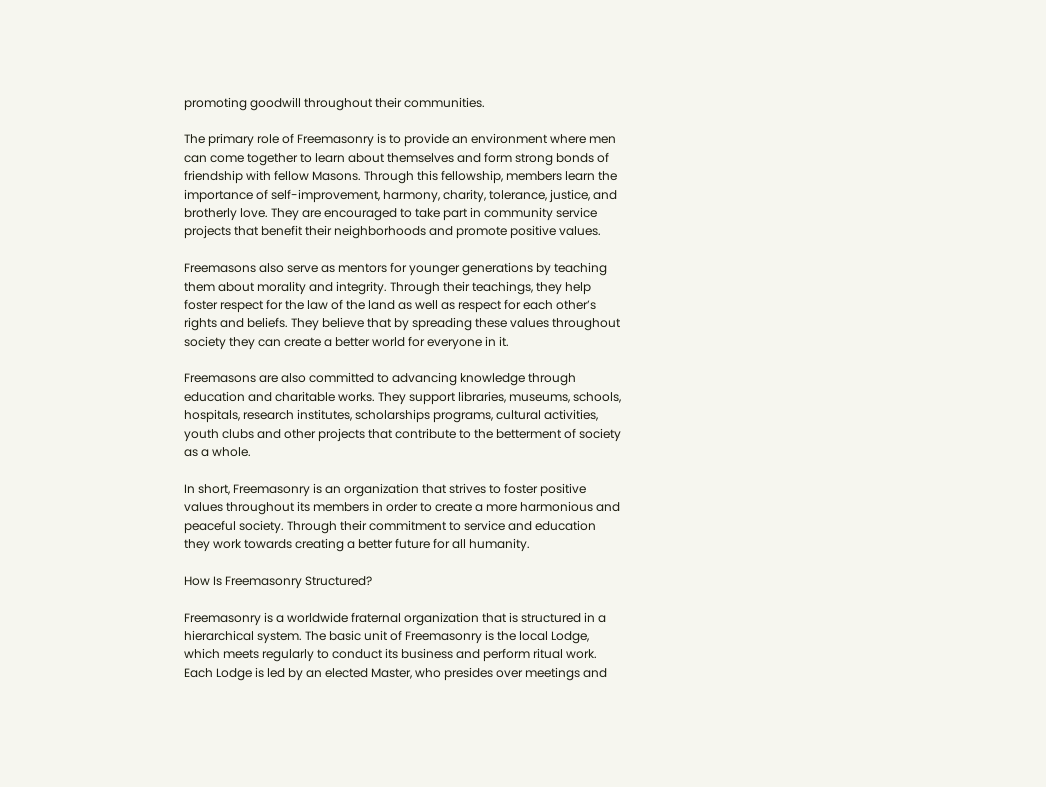promoting goodwill throughout their communities.

The primary role of Freemasonry is to provide an environment where men can come together to learn about themselves and form strong bonds of friendship with fellow Masons. Through this fellowship, members learn the importance of self-improvement, harmony, charity, tolerance, justice, and brotherly love. They are encouraged to take part in community service projects that benefit their neighborhoods and promote positive values.

Freemasons also serve as mentors for younger generations by teaching them about morality and integrity. Through their teachings, they help foster respect for the law of the land as well as respect for each other’s rights and beliefs. They believe that by spreading these values throughout society they can create a better world for everyone in it.

Freemasons are also committed to advancing knowledge through education and charitable works. They support libraries, museums, schools, hospitals, research institutes, scholarships programs, cultural activities, youth clubs and other projects that contribute to the betterment of society as a whole.

In short, Freemasonry is an organization that strives to foster positive values throughout its members in order to create a more harmonious and peaceful society. Through their commitment to service and education they work towards creating a better future for all humanity.

How Is Freemasonry Structured?

Freemasonry is a worldwide fraternal organization that is structured in a hierarchical system. The basic unit of Freemasonry is the local Lodge, which meets regularly to conduct its business and perform ritual work. Each Lodge is led by an elected Master, who presides over meetings and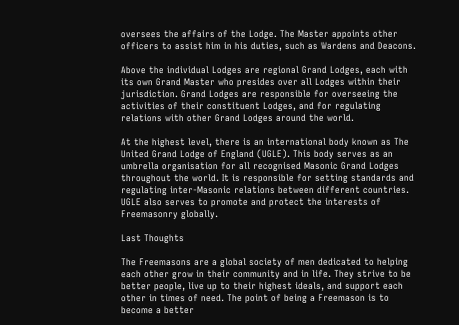oversees the affairs of the Lodge. The Master appoints other officers to assist him in his duties, such as Wardens and Deacons.

Above the individual Lodges are regional Grand Lodges, each with its own Grand Master who presides over all Lodges within their jurisdiction. Grand Lodges are responsible for overseeing the activities of their constituent Lodges, and for regulating relations with other Grand Lodges around the world.

At the highest level, there is an international body known as The United Grand Lodge of England (UGLE). This body serves as an umbrella organisation for all recognised Masonic Grand Lodges throughout the world. It is responsible for setting standards and regulating inter-Masonic relations between different countries. UGLE also serves to promote and protect the interests of Freemasonry globally.

Last Thoughts

The Freemasons are a global society of men dedicated to helping each other grow in their community and in life. They strive to be better people, live up to their highest ideals, and support each other in times of need. The point of being a Freemason is to become a better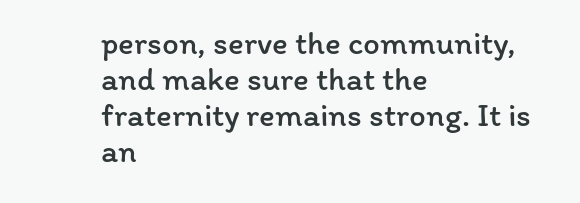person, serve the community, and make sure that the fraternity remains strong. It is an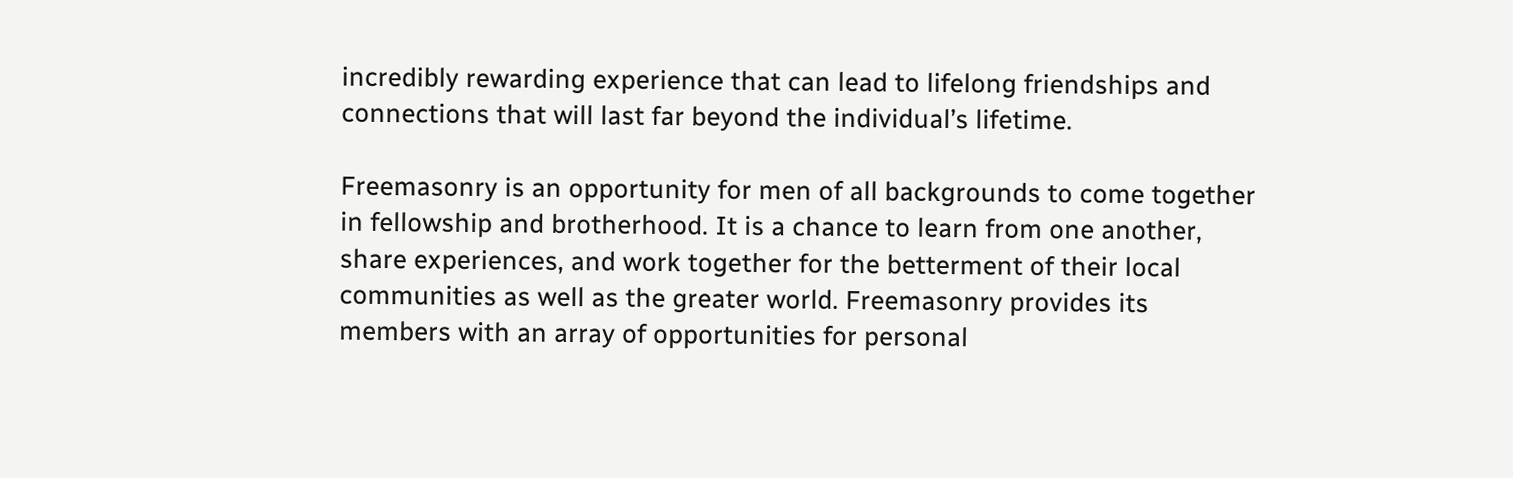incredibly rewarding experience that can lead to lifelong friendships and connections that will last far beyond the individual’s lifetime.

Freemasonry is an opportunity for men of all backgrounds to come together in fellowship and brotherhood. It is a chance to learn from one another, share experiences, and work together for the betterment of their local communities as well as the greater world. Freemasonry provides its members with an array of opportunities for personal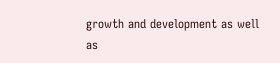growth and development as well as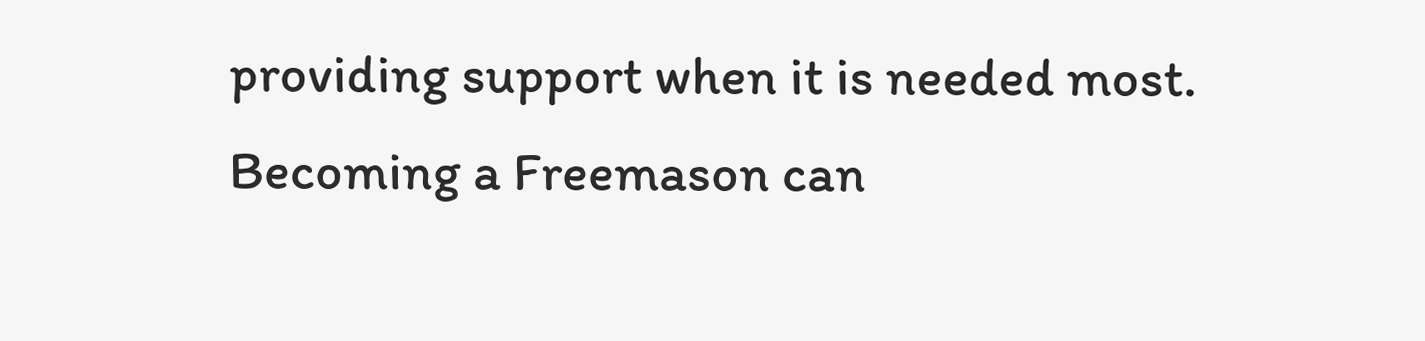providing support when it is needed most. Becoming a Freemason can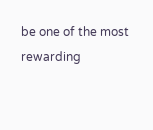be one of the most rewarding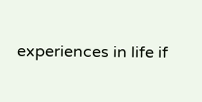experiences in life if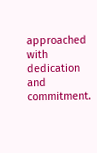approached with dedication and commitment.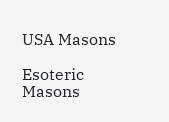USA Masons

Esoteric Masons